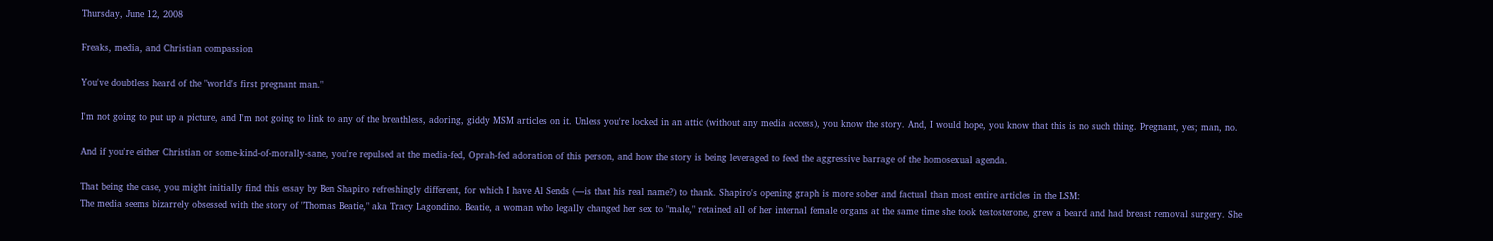Thursday, June 12, 2008

Freaks, media, and Christian compassion

You've doubtless heard of the "world's first pregnant man."

I'm not going to put up a picture, and I'm not going to link to any of the breathless, adoring, giddy MSM articles on it. Unless you're locked in an attic (without any media access), you know the story. And, I would hope, you know that this is no such thing. Pregnant, yes; man, no.

And if you're either Christian or some-kind-of-morally-sane, you're repulsed at the media-fed, Oprah-fed adoration of this person, and how the story is being leveraged to feed the aggressive barrage of the homosexual agenda.

That being the case, you might initially find this essay by Ben Shapiro refreshingly different, for which I have Al Sends (—is that his real name?) to thank. Shapiro's opening graph is more sober and factual than most entire articles in the LSM:
The media seems bizarrely obsessed with the story of "Thomas Beatie," aka Tracy Lagondino. Beatie, a woman who legally changed her sex to "male," retained all of her internal female organs at the same time she took testosterone, grew a beard and had breast removal surgery. She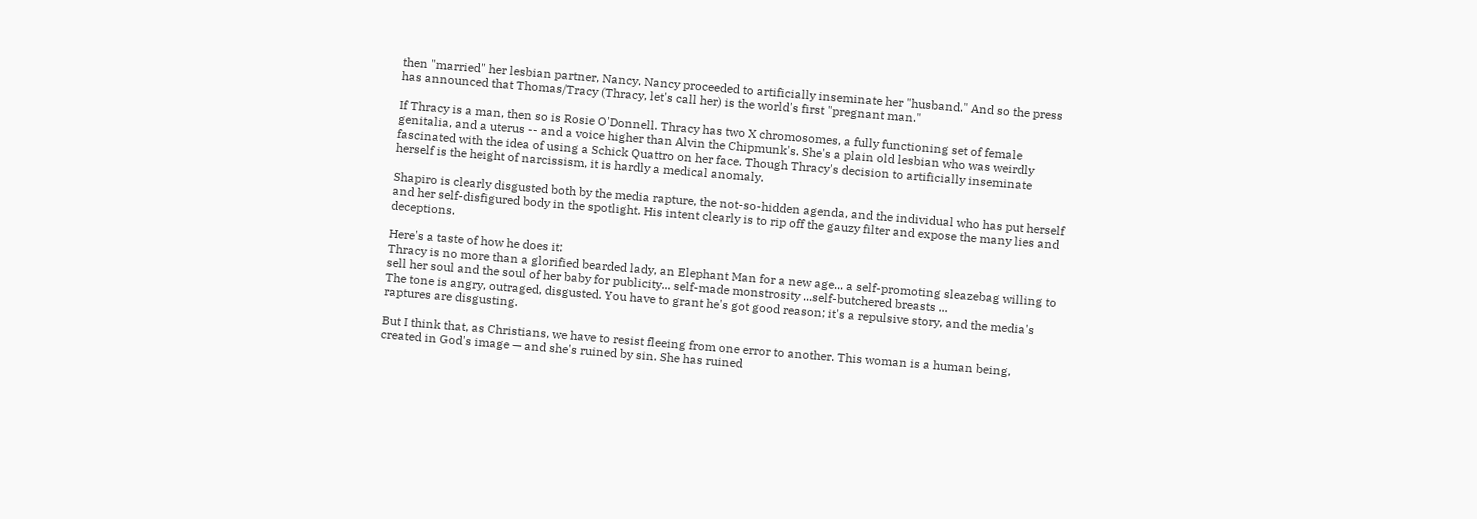then "married" her lesbian partner, Nancy. Nancy proceeded to artificially inseminate her "husband." And so the press has announced that Thomas/Tracy (Thracy, let's call her) is the world's first "pregnant man."

If Thracy is a man, then so is Rosie O'Donnell. Thracy has two X chromosomes, a fully functioning set of female genitalia, and a uterus -- and a voice higher than Alvin the Chipmunk's. She's a plain old lesbian who was weirdly fascinated with the idea of using a Schick Quattro on her face. Though Thracy's decision to artificially inseminate herself is the height of narcissism, it is hardly a medical anomaly.

Shapiro is clearly disgusted both by the media rapture, the not-so-hidden agenda, and the individual who has put herself and her self-disfigured body in the spotlight. His intent clearly is to rip off the gauzy filter and expose the many lies and deceptions.

Here's a taste of how he does it:
Thracy is no more than a glorified bearded lady, an Elephant Man for a new age... a self-promoting sleazebag willing to sell her soul and the soul of her baby for publicity... self-made monstrosity ...self-butchered breasts ...
The tone is angry, outraged, disgusted. You have to grant he's got good reason; it's a repulsive story, and the media's raptures are disgusting.

But I think that, as Christians, we have to resist fleeing from one error to another. This woman is a human being, created in God's image — and she's ruined by sin. She has ruined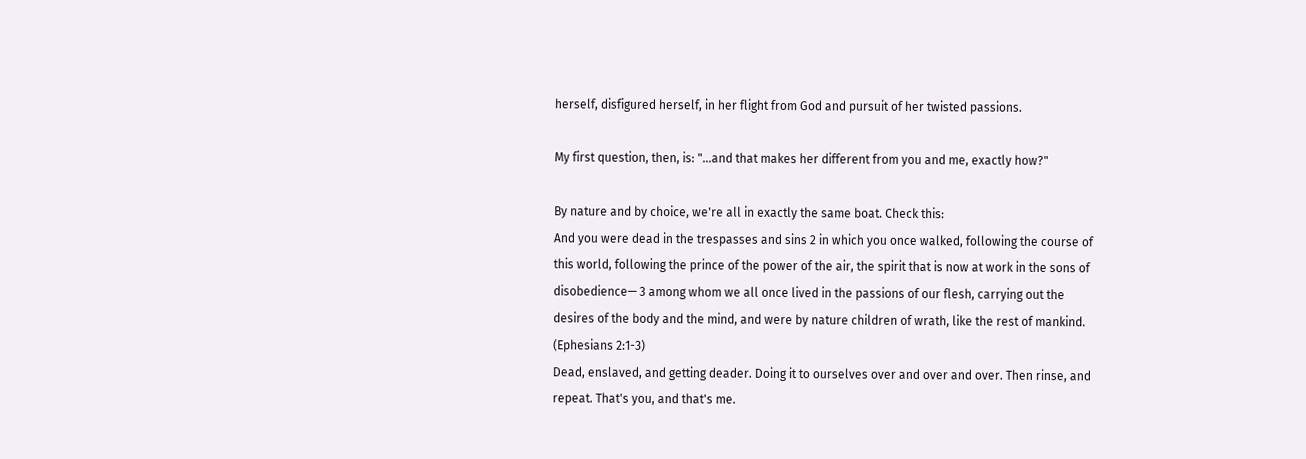herself, disfigured herself, in her flight from God and pursuit of her twisted passions.

My first question, then, is: "...and that makes her different from you and me, exactly how?"

By nature and by choice, we're all in exactly the same boat. Check this:
And you were dead in the trespasses and sins 2 in which you once walked, following the course of this world, following the prince of the power of the air, the spirit that is now at work in the sons of disobedience— 3 among whom we all once lived in the passions of our flesh, carrying out the desires of the body and the mind, and were by nature children of wrath, like the rest of mankind. (Ephesians 2:1-3)
Dead, enslaved, and getting deader. Doing it to ourselves over and over and over. Then rinse, and repeat. That's you, and that's me.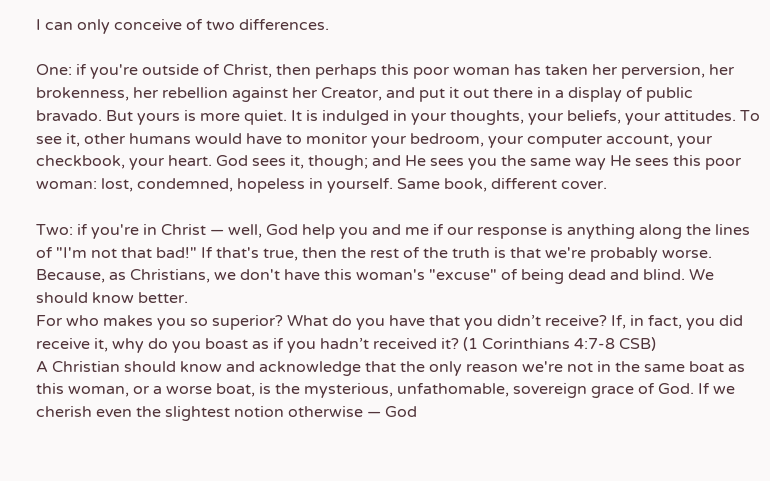I can only conceive of two differences.

One: if you're outside of Christ, then perhaps this poor woman has taken her perversion, her brokenness, her rebellion against her Creator, and put it out there in a display of public bravado. But yours is more quiet. It is indulged in your thoughts, your beliefs, your attitudes. To see it, other humans would have to monitor your bedroom, your computer account, your checkbook, your heart. God sees it, though; and He sees you the same way He sees this poor woman: lost, condemned, hopeless in yourself. Same book, different cover.

Two: if you're in Christ — well, God help you and me if our response is anything along the lines of "I'm not that bad!" If that's true, then the rest of the truth is that we're probably worse. Because, as Christians, we don't have this woman's "excuse" of being dead and blind. We should know better.
For who makes you so superior? What do you have that you didn’t receive? If, in fact, you did receive it, why do you boast as if you hadn’t received it? (1 Corinthians 4:7-8 CSB)
A Christian should know and acknowledge that the only reason we're not in the same boat as this woman, or a worse boat, is the mysterious, unfathomable, sovereign grace of God. If we cherish even the slightest notion otherwise — God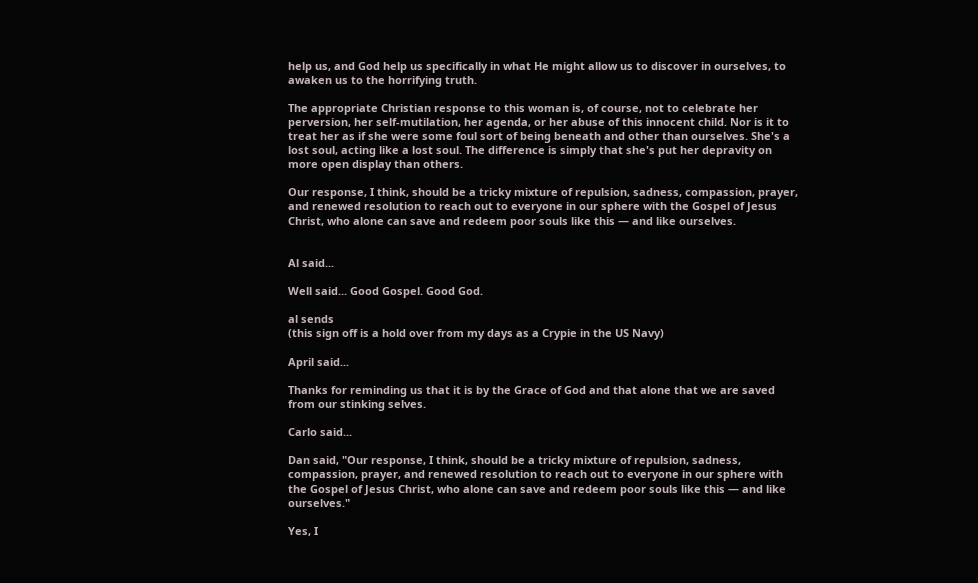help us, and God help us specifically in what He might allow us to discover in ourselves, to awaken us to the horrifying truth.

The appropriate Christian response to this woman is, of course, not to celebrate her perversion, her self-mutilation, her agenda, or her abuse of this innocent child. Nor is it to treat her as if she were some foul sort of being beneath and other than ourselves. She's a lost soul, acting like a lost soul. The difference is simply that she's put her depravity on more open display than others.

Our response, I think, should be a tricky mixture of repulsion, sadness, compassion, prayer, and renewed resolution to reach out to everyone in our sphere with the Gospel of Jesus Christ, who alone can save and redeem poor souls like this — and like ourselves.


Al said...

Well said... Good Gospel. Good God.

al sends
(this sign off is a hold over from my days as a Crypie in the US Navy)

April said...

Thanks for reminding us that it is by the Grace of God and that alone that we are saved from our stinking selves.

Carlo said...

Dan said, "Our response, I think, should be a tricky mixture of repulsion, sadness, compassion, prayer, and renewed resolution to reach out to everyone in our sphere with the Gospel of Jesus Christ, who alone can save and redeem poor souls like this — and like ourselves."

Yes, I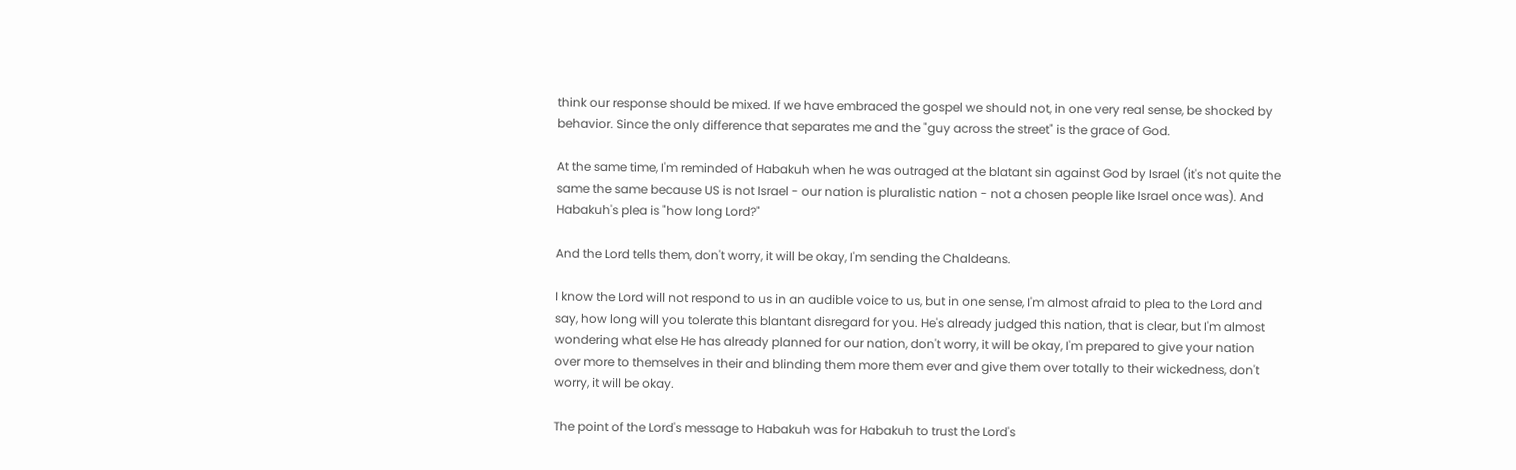think our response should be mixed. If we have embraced the gospel we should not, in one very real sense, be shocked by behavior. Since the only difference that separates me and the "guy across the street" is the grace of God.

At the same time, I'm reminded of Habakuh when he was outraged at the blatant sin against God by Israel (it's not quite the same the same because US is not Israel - our nation is pluralistic nation - not a chosen people like Israel once was). And Habakuh's plea is "how long Lord?"

And the Lord tells them, don't worry, it will be okay, I'm sending the Chaldeans.

I know the Lord will not respond to us in an audible voice to us, but in one sense, I'm almost afraid to plea to the Lord and say, how long will you tolerate this blantant disregard for you. He's already judged this nation, that is clear, but I'm almost wondering what else He has already planned for our nation, don't worry, it will be okay, I'm prepared to give your nation over more to themselves in their and blinding them more them ever and give them over totally to their wickedness, don't worry, it will be okay.

The point of the Lord's message to Habakuh was for Habakuh to trust the Lord's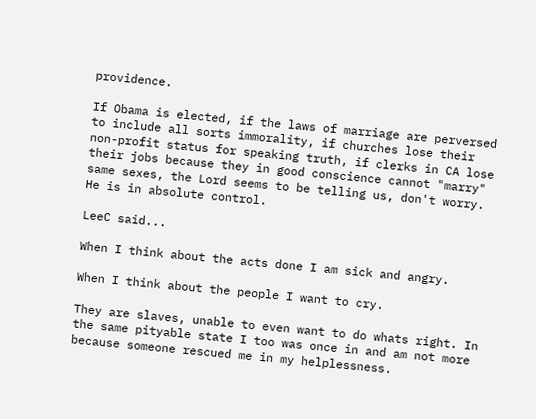providence.

If Obama is elected, if the laws of marriage are perversed to include all sorts immorality, if churches lose their non-profit status for speaking truth, if clerks in CA lose their jobs because they in good conscience cannot "marry" same sexes, the Lord seems to be telling us, don't worry. He is in absolute control.

LeeC said...

When I think about the acts done I am sick and angry.

When I think about the people I want to cry.

They are slaves, unable to even want to do whats right. In the same pityable state I too was once in and am not more because someone rescued me in my helplessness.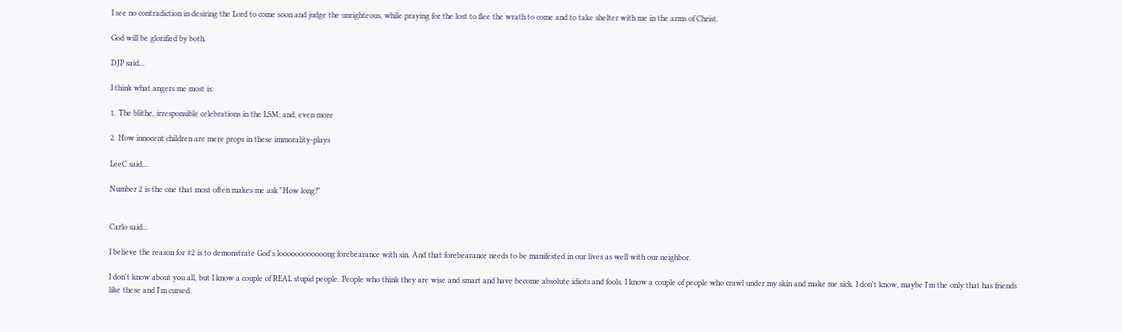I see no contradiction in desiring the Lord to come soon and judge the unrighteous, while praying for the lost to flee the wrath to come and to take shelter with me in the arms of Christ.

God will be glorified by both.

DJP said...

I think what angers me most is:

1. The blithe, irresponsible celebrations in the LSM; and, even more

2. How innocent children are mere props in these immorality-plays

LeeC said...

Number 2 is the one that most often makes me ask "How long?"


Carlo said...

I believe the reason for #2 is to demonstrate God's loooooooooooong forebearance with sin. And that forebearance needs to be manifested in our lives as well with our neighbor.

I don't know about you all, but I know a couple of REAL stupid people. People who think they are wise and smart and have become absolute idiots and fools. I know a couple of people who crawl under my skin and make me sick. I don't know, maybe I'm the only that has friends like these and I'm cursed.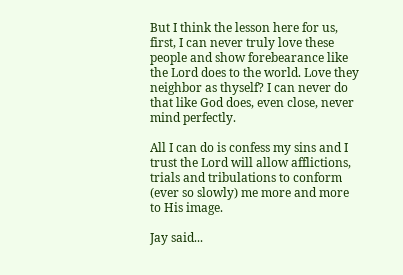But I think the lesson here for us, first, I can never truly love these people and show forebearance like the Lord does to the world. Love they neighbor as thyself? I can never do that like God does, even close, never mind perfectly.

All I can do is confess my sins and I trust the Lord will allow afflictions, trials and tribulations to conform (ever so slowly) me more and more to His image.

Jay said...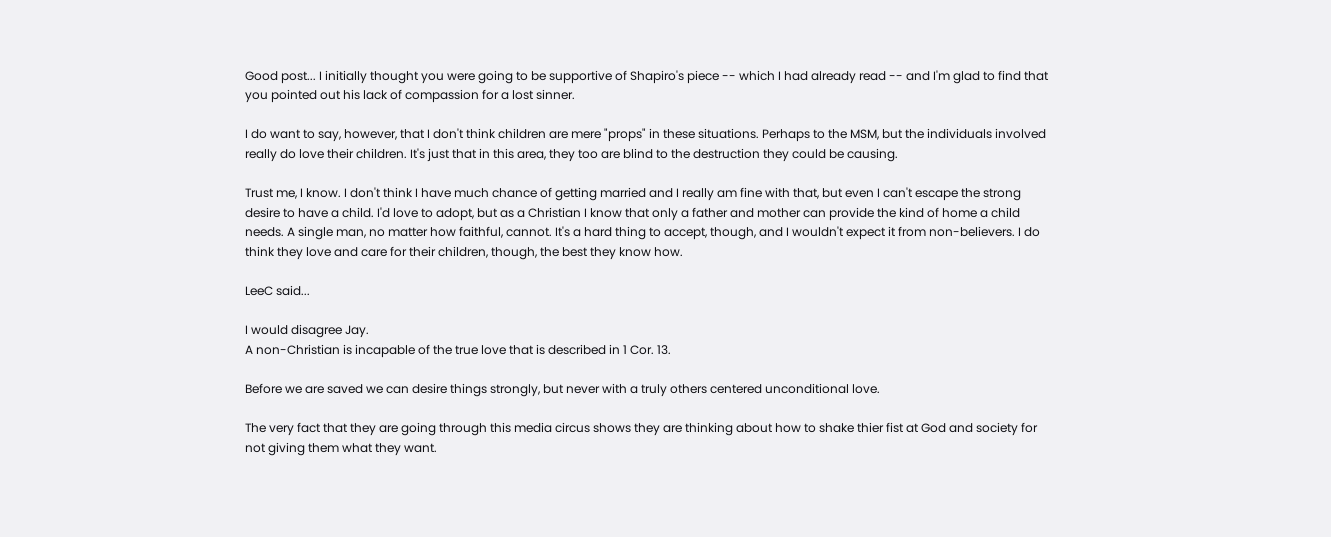Good post... I initially thought you were going to be supportive of Shapiro's piece -- which I had already read -- and I'm glad to find that you pointed out his lack of compassion for a lost sinner.

I do want to say, however, that I don't think children are mere "props" in these situations. Perhaps to the MSM, but the individuals involved really do love their children. It's just that in this area, they too are blind to the destruction they could be causing.

Trust me, I know. I don't think I have much chance of getting married and I really am fine with that, but even I can't escape the strong desire to have a child. I'd love to adopt, but as a Christian I know that only a father and mother can provide the kind of home a child needs. A single man, no matter how faithful, cannot. It's a hard thing to accept, though, and I wouldn't expect it from non-believers. I do think they love and care for their children, though, the best they know how.

LeeC said...

I would disagree Jay.
A non-Christian is incapable of the true love that is described in 1 Cor. 13.

Before we are saved we can desire things strongly, but never with a truly others centered unconditional love.

The very fact that they are going through this media circus shows they are thinking about how to shake thier fist at God and society for not giving them what they want.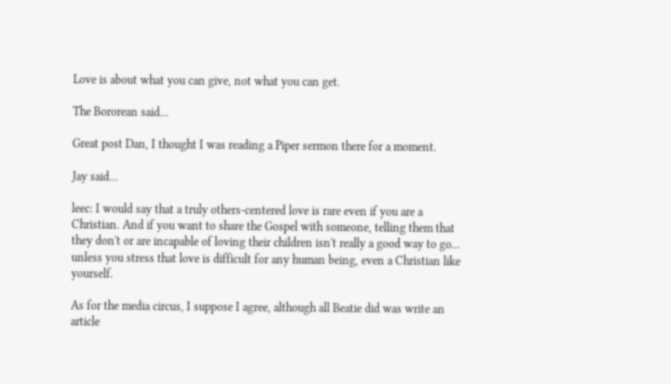Love is about what you can give, not what you can get.

The Bororean said...

Great post Dan, I thought I was reading a Piper sermon there for a moment.

Jay said...

leec: I would say that a truly others-centered love is rare even if you are a Christian. And if you want to share the Gospel with someone, telling them that they don't or are incapable of loving their children isn't really a good way to go... unless you stress that love is difficult for any human being, even a Christian like yourself.

As for the media circus, I suppose I agree, although all Beatie did was write an article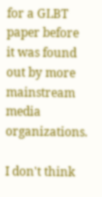for a GLBT paper before it was found out by more mainstream media organizations.

I don't think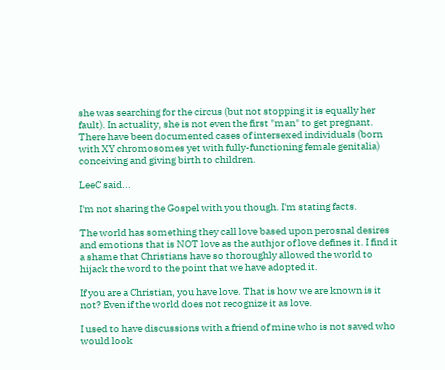she was searching for the circus (but not stopping it is equally her fault). In actuality, she is not even the first "man" to get pregnant. There have been documented cases of intersexed individuals (born with XY chromosomes yet with fully-functioning female genitalia) conceiving and giving birth to children.

LeeC said...

I'm not sharing the Gospel with you though. I'm stating facts.

The world has something they call love based upon perosnal desires and emotions that is NOT love as the authjor of love defines it. I find it a shame that Christians have so thoroughly allowed the world to hijack the word to the point that we have adopted it.

If you are a Christian, you have love. That is how we are known is it not? Even if the world does not recognize it as love.

I used to have discussions with a friend of mine who is not saved who would look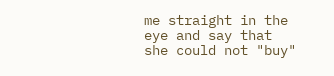me straight in the eye and say that she could not "buy"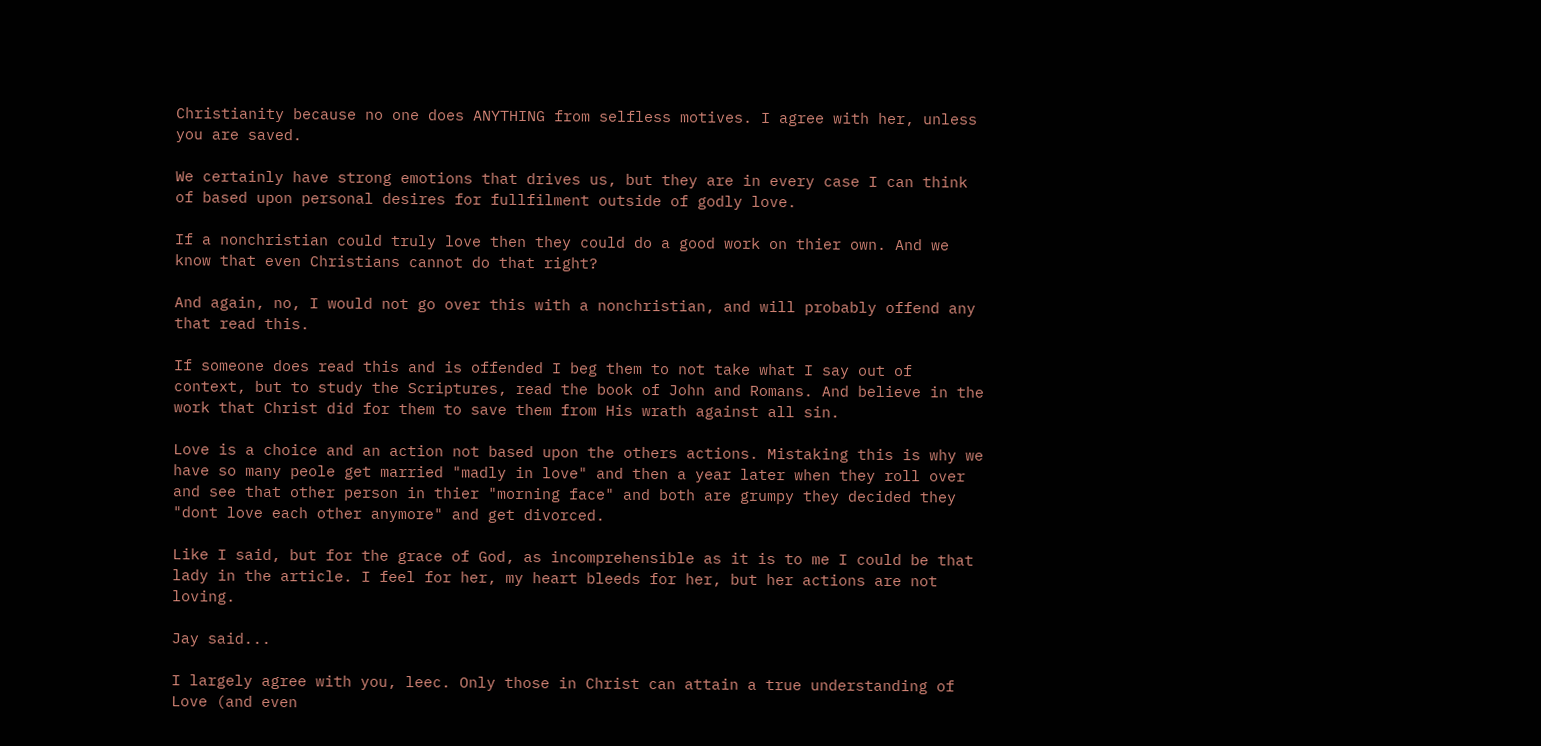Christianity because no one does ANYTHING from selfless motives. I agree with her, unless you are saved.

We certainly have strong emotions that drives us, but they are in every case I can think of based upon personal desires for fullfilment outside of godly love.

If a nonchristian could truly love then they could do a good work on thier own. And we know that even Christians cannot do that right?

And again, no, I would not go over this with a nonchristian, and will probably offend any that read this.

If someone does read this and is offended I beg them to not take what I say out of context, but to study the Scriptures, read the book of John and Romans. And believe in the work that Christ did for them to save them from His wrath against all sin.

Love is a choice and an action not based upon the others actions. Mistaking this is why we have so many peole get married "madly in love" and then a year later when they roll over and see that other person in thier "morning face" and both are grumpy they decided they "dont love each other anymore" and get divorced.

Like I said, but for the grace of God, as incomprehensible as it is to me I could be that lady in the article. I feel for her, my heart bleeds for her, but her actions are not loving.

Jay said...

I largely agree with you, leec. Only those in Christ can attain a true understanding of Love (and even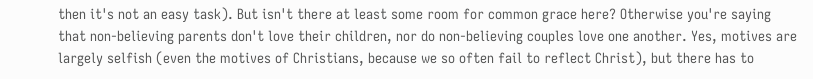then it's not an easy task). But isn't there at least some room for common grace here? Otherwise you're saying that non-believing parents don't love their children, nor do non-believing couples love one another. Yes, motives are largely selfish (even the motives of Christians, because we so often fail to reflect Christ), but there has to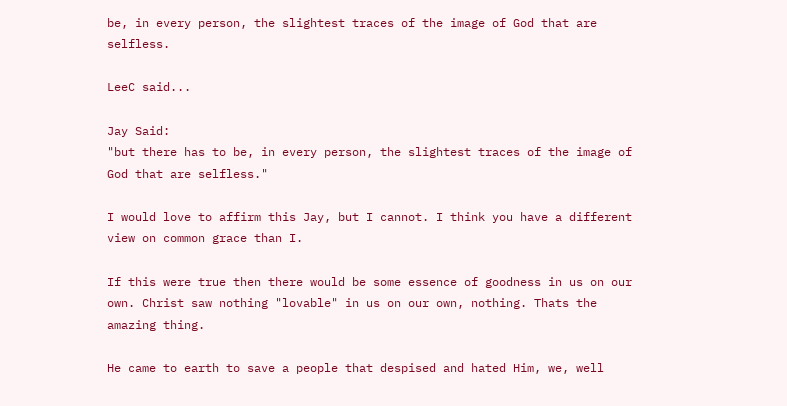be, in every person, the slightest traces of the image of God that are selfless.

LeeC said...

Jay Said:
"but there has to be, in every person, the slightest traces of the image of God that are selfless."

I would love to affirm this Jay, but I cannot. I think you have a different view on common grace than I.

If this were true then there would be some essence of goodness in us on our own. Christ saw nothing "lovable" in us on our own, nothing. Thats the amazing thing.

He came to earth to save a people that despised and hated Him, we, well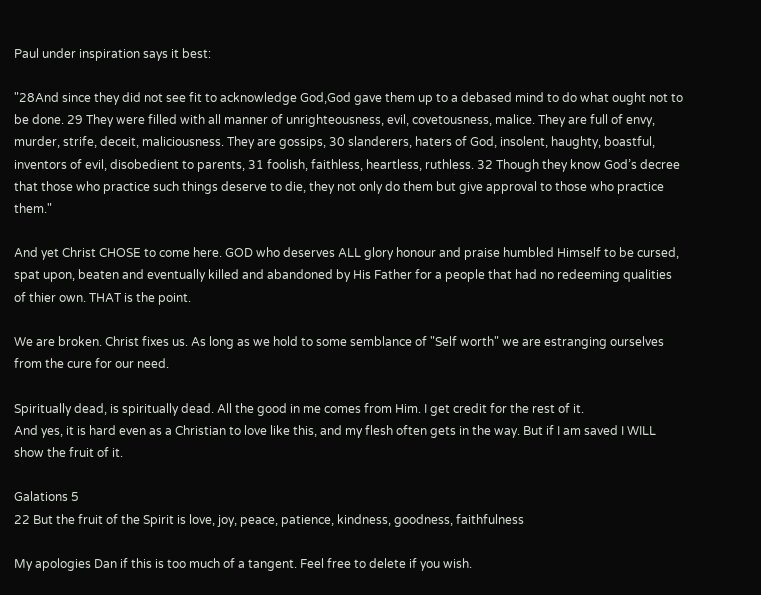Paul under inspiration says it best:

"28And since they did not see fit to acknowledge God,God gave them up to a debased mind to do what ought not to be done. 29 They were filled with all manner of unrighteousness, evil, covetousness, malice. They are full of envy, murder, strife, deceit, maliciousness. They are gossips, 30 slanderers, haters of God, insolent, haughty, boastful, inventors of evil, disobedient to parents, 31 foolish, faithless, heartless, ruthless. 32 Though they know God’s decree that those who practice such things deserve to die, they not only do them but give approval to those who practice them."

And yet Christ CHOSE to come here. GOD who deserves ALL glory honour and praise humbled Himself to be cursed, spat upon, beaten and eventually killed and abandoned by His Father for a people that had no redeeming qualities of thier own. THAT is the point.

We are broken. Christ fixes us. As long as we hold to some semblance of "Self worth" we are estranging ourselves from the cure for our need.

Spiritually dead, is spiritually dead. All the good in me comes from Him. I get credit for the rest of it.
And yes, it is hard even as a Christian to love like this, and my flesh often gets in the way. But if I am saved I WILL show the fruit of it.

Galations 5
22 But the fruit of the Spirit is love, joy, peace, patience, kindness, goodness, faithfulness

My apologies Dan if this is too much of a tangent. Feel free to delete if you wish.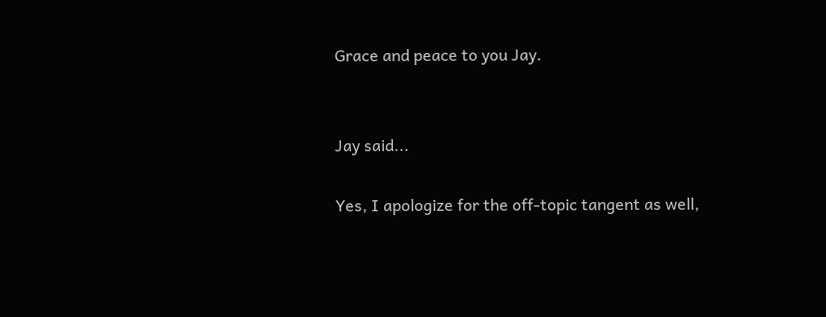Grace and peace to you Jay.


Jay said...

Yes, I apologize for the off-topic tangent as well,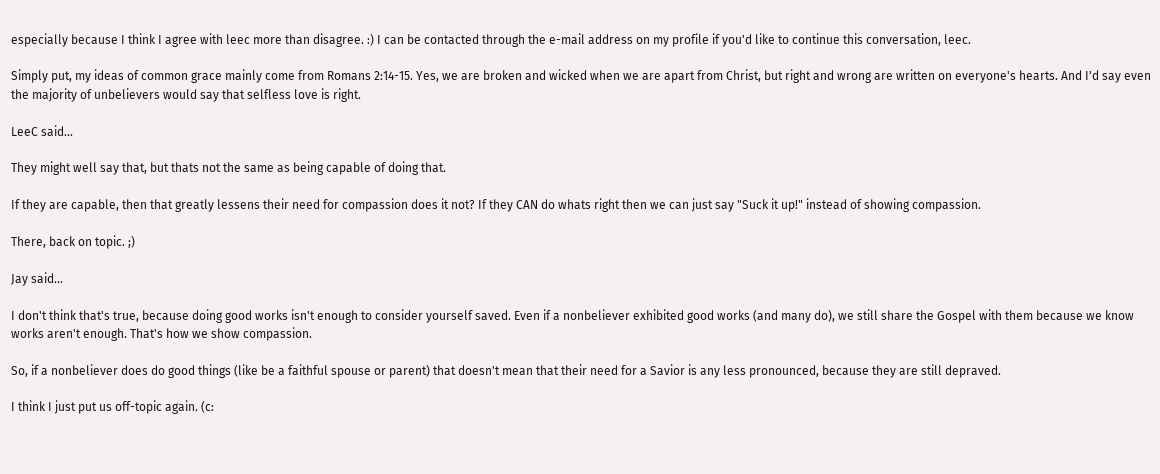especially because I think I agree with leec more than disagree. :) I can be contacted through the e-mail address on my profile if you'd like to continue this conversation, leec.

Simply put, my ideas of common grace mainly come from Romans 2:14-15. Yes, we are broken and wicked when we are apart from Christ, but right and wrong are written on everyone's hearts. And I'd say even the majority of unbelievers would say that selfless love is right.

LeeC said...

They might well say that, but thats not the same as being capable of doing that.

If they are capable, then that greatly lessens their need for compassion does it not? If they CAN do whats right then we can just say "Suck it up!" instead of showing compassion.

There, back on topic. ;)

Jay said...

I don't think that's true, because doing good works isn't enough to consider yourself saved. Even if a nonbeliever exhibited good works (and many do), we still share the Gospel with them because we know works aren't enough. That's how we show compassion.

So, if a nonbeliever does do good things (like be a faithful spouse or parent) that doesn't mean that their need for a Savior is any less pronounced, because they are still depraved.

I think I just put us off-topic again. (c: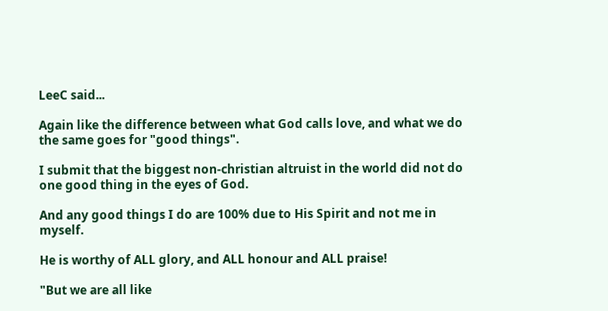LeeC said...

Again like the difference between what God calls love, and what we do the same goes for "good things".

I submit that the biggest non-christian altruist in the world did not do one good thing in the eyes of God.

And any good things I do are 100% due to His Spirit and not me in myself.

He is worthy of ALL glory, and ALL honour and ALL praise!

"But we are all like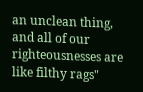an unclean thing, and all of our righteousnesses are like filthy rags"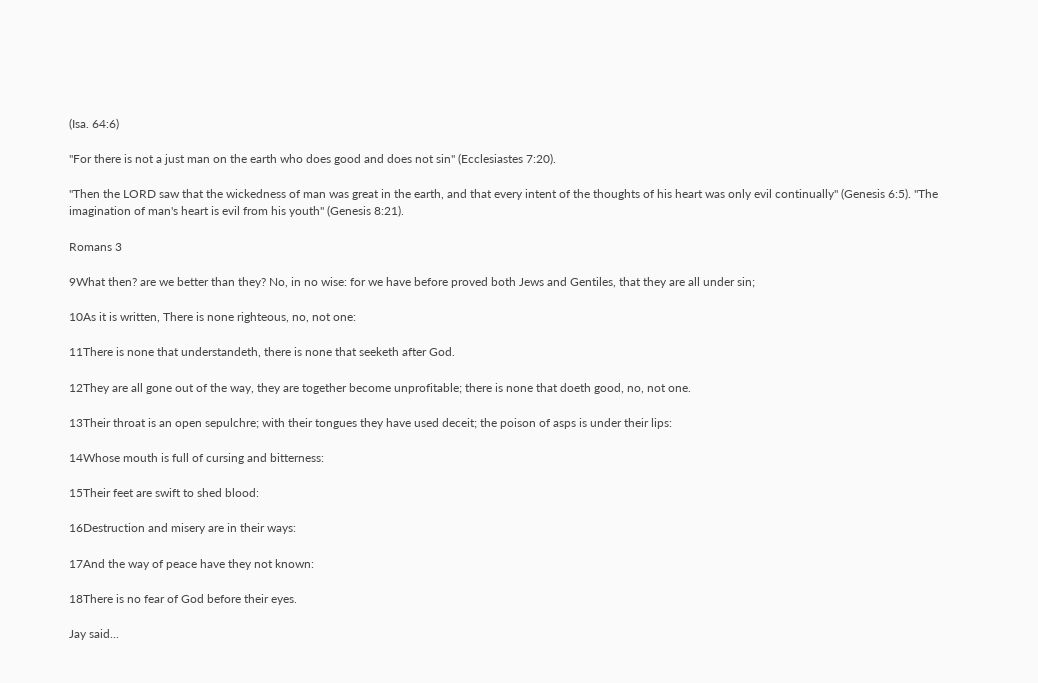(Isa. 64:6)

"For there is not a just man on the earth who does good and does not sin" (Ecclesiastes 7:20).

"Then the LORD saw that the wickedness of man was great in the earth, and that every intent of the thoughts of his heart was only evil continually" (Genesis 6:5). "The imagination of man's heart is evil from his youth" (Genesis 8:21).

Romans 3

9What then? are we better than they? No, in no wise: for we have before proved both Jews and Gentiles, that they are all under sin;

10As it is written, There is none righteous, no, not one:

11There is none that understandeth, there is none that seeketh after God.

12They are all gone out of the way, they are together become unprofitable; there is none that doeth good, no, not one.

13Their throat is an open sepulchre; with their tongues they have used deceit; the poison of asps is under their lips:

14Whose mouth is full of cursing and bitterness:

15Their feet are swift to shed blood:

16Destruction and misery are in their ways:

17And the way of peace have they not known:

18There is no fear of God before their eyes.

Jay said...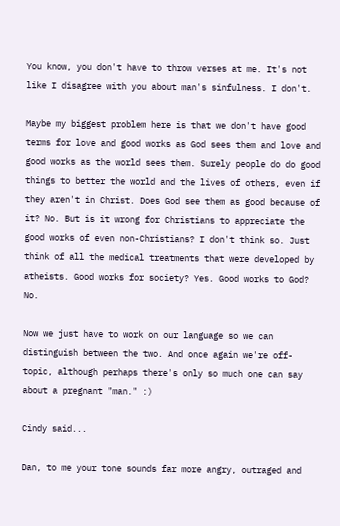You know, you don't have to throw verses at me. It's not like I disagree with you about man's sinfulness. I don't.

Maybe my biggest problem here is that we don't have good terms for love and good works as God sees them and love and good works as the world sees them. Surely people do do good things to better the world and the lives of others, even if they aren't in Christ. Does God see them as good because of it? No. But is it wrong for Christians to appreciate the good works of even non-Christians? I don't think so. Just think of all the medical treatments that were developed by atheists. Good works for society? Yes. Good works to God? No.

Now we just have to work on our language so we can distinguish between the two. And once again we're off-topic, although perhaps there's only so much one can say about a pregnant "man." :)

Cindy said...

Dan, to me your tone sounds far more angry, outraged and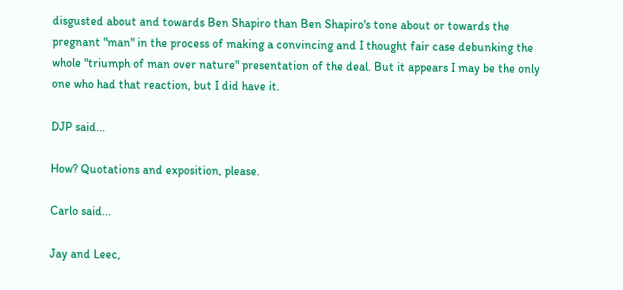disgusted about and towards Ben Shapiro than Ben Shapiro's tone about or towards the pregnant "man" in the process of making a convincing and I thought fair case debunking the whole "triumph of man over nature" presentation of the deal. But it appears I may be the only one who had that reaction, but I did have it.

DJP said...

How? Quotations and exposition, please.

Carlo said...

Jay and Leec,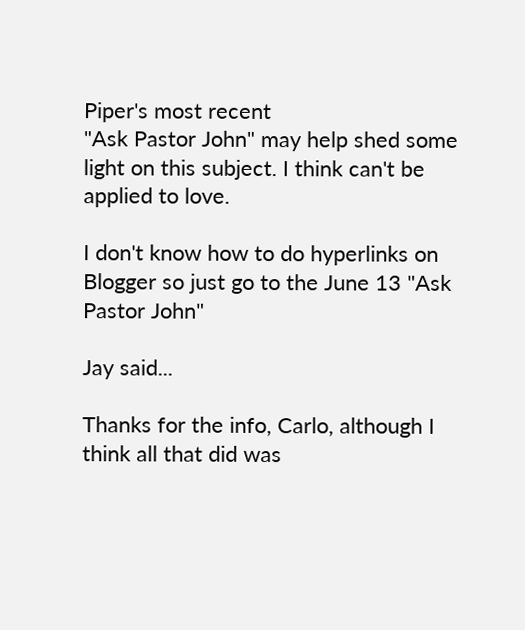Piper's most recent
"Ask Pastor John" may help shed some light on this subject. I think can't be applied to love.

I don't know how to do hyperlinks on Blogger so just go to the June 13 "Ask Pastor John"

Jay said...

Thanks for the info, Carlo, although I think all that did was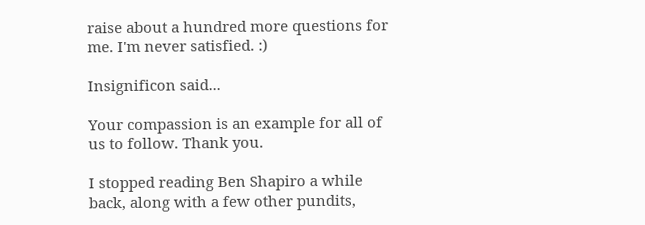raise about a hundred more questions for me. I'm never satisfied. :)

Insignificon said...

Your compassion is an example for all of us to follow. Thank you.

I stopped reading Ben Shapiro a while back, along with a few other pundits,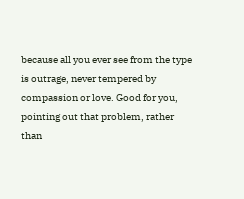because all you ever see from the type is outrage, never tempered by compassion or love. Good for you, pointing out that problem, rather than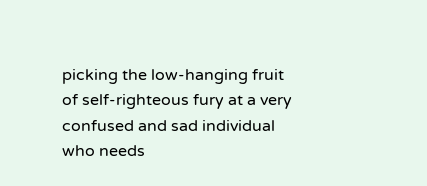picking the low-hanging fruit of self-righteous fury at a very confused and sad individual who needs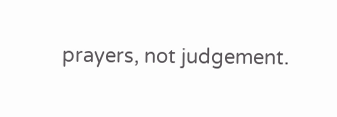prayers, not judgement.